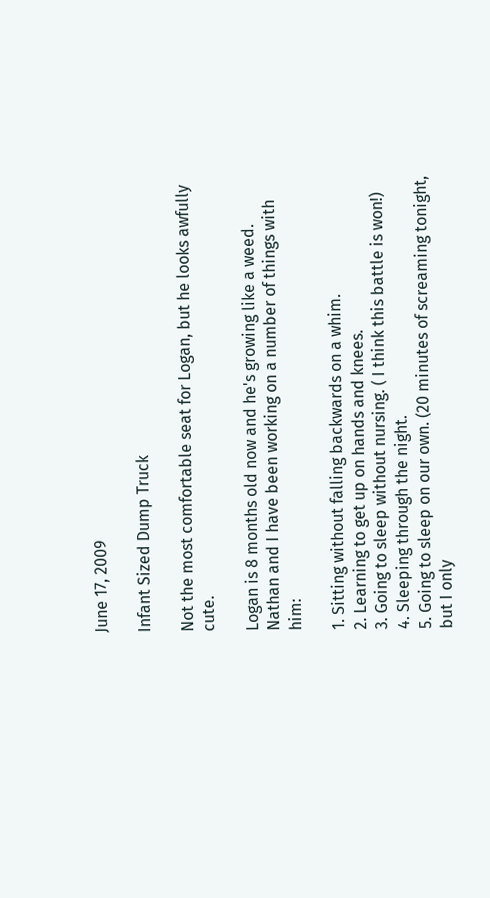June 17, 2009

Infant Sized Dump Truck

Not the most comfortable seat for Logan, but he looks awfully cute.

Logan is 8 months old now and he's growing like a weed. Nathan and I have been working on a number of things with him:

1. Sitting without falling backwards on a whim.
2. Learning to get up on hands and knees.
3. Going to sleep without nursing. ( I think this battle is won!)
4. Sleeping through the night.
5. Going to sleep on our own. (20 minutes of screaming tonight, but I only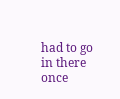had to go in there once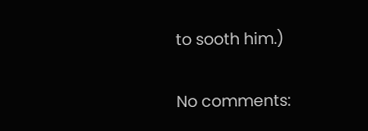to sooth him.)

No comments: